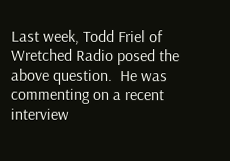Last week, Todd Friel of Wretched Radio posed the above question.  He was commenting on a recent interview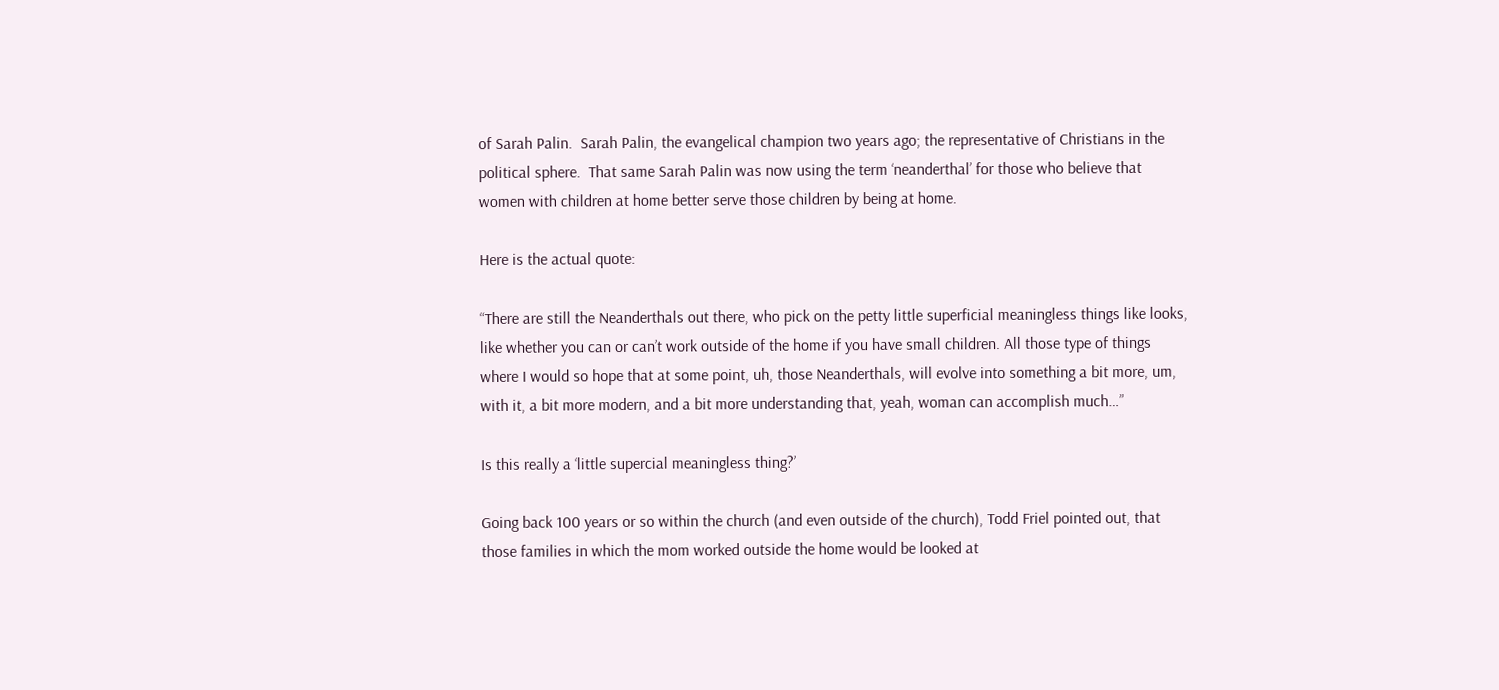of Sarah Palin.  Sarah Palin, the evangelical champion two years ago; the representative of Christians in the political sphere.  That same Sarah Palin was now using the term ‘neanderthal’ for those who believe that women with children at home better serve those children by being at home.

Here is the actual quote:

“There are still the Neanderthals out there, who pick on the petty little superficial meaningless things like looks, like whether you can or can’t work outside of the home if you have small children. All those type of things where I would so hope that at some point, uh, those Neanderthals, will evolve into something a bit more, um, with it, a bit more modern, and a bit more understanding that, yeah, woman can accomplish much…”

Is this really a ‘little supercial meaningless thing?’

Going back 100 years or so within the church (and even outside of the church), Todd Friel pointed out, that those families in which the mom worked outside the home would be looked at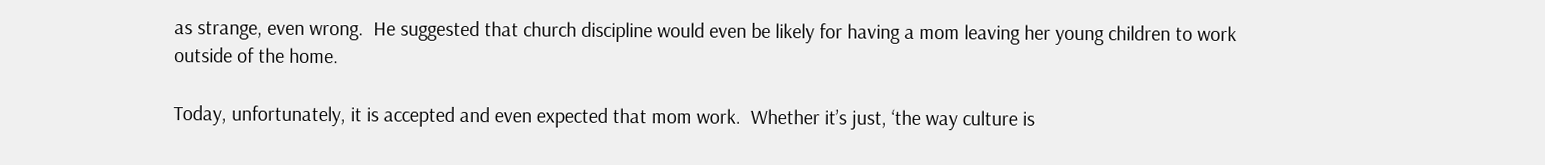as strange, even wrong.  He suggested that church discipline would even be likely for having a mom leaving her young children to work outside of the home.

Today, unfortunately, it is accepted and even expected that mom work.  Whether it’s just, ‘the way culture is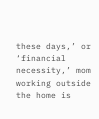these days,’ or ‘financial necessity,’ mom working outside the home is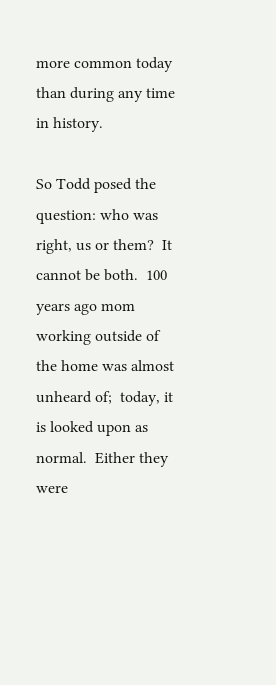more common today than during any time in history.

So Todd posed the question: who was right, us or them?  It cannot be both.  100 years ago mom working outside of the home was almost unheard of;  today, it is looked upon as normal.  Either they were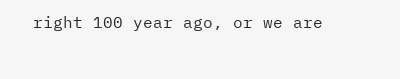right 100 year ago, or we are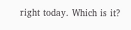right today. Which is it?